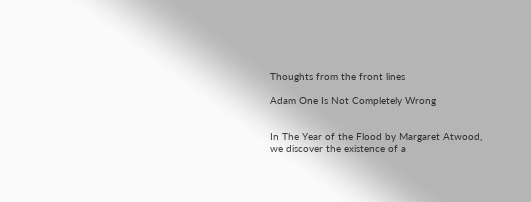Thoughts from the front lines

Adam One Is Not Completely Wrong


In The Year of the Flood by Margaret Atwood, we discover the existence of a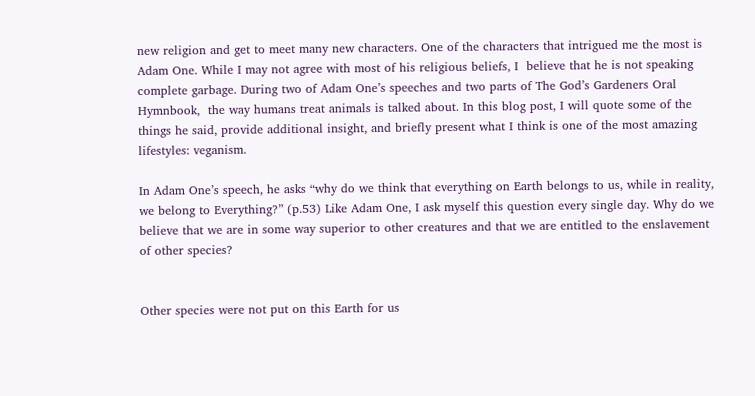new religion and get to meet many new characters. One of the characters that intrigued me the most is Adam One. While I may not agree with most of his religious beliefs, I  believe that he is not speaking complete garbage. During two of Adam One’s speeches and two parts of The God’s Gardeners Oral Hymnbook,  the way humans treat animals is talked about. In this blog post, I will quote some of the things he said, provide additional insight, and briefly present what I think is one of the most amazing lifestyles: veganism.

In Adam One’s speech, he asks “why do we think that everything on Earth belongs to us, while in reality, we belong to Everything?” (p.53) Like Adam One, I ask myself this question every single day. Why do we believe that we are in some way superior to other creatures and that we are entitled to the enslavement of other species?


Other species were not put on this Earth for us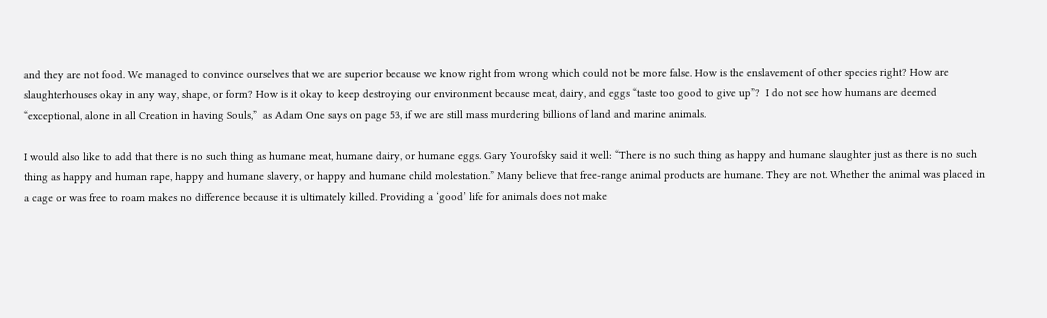and they are not food. We managed to convince ourselves that we are superior because we know right from wrong which could not be more false. How is the enslavement of other species right? How are slaughterhouses okay in any way, shape, or form? How is it okay to keep destroying our environment because meat, dairy, and eggs “taste too good to give up”?  I do not see how humans are deemed “exceptional, alone in all Creation in having Souls,”  as Adam One says on page 53, if we are still mass murdering billions of land and marine animals.

I would also like to add that there is no such thing as humane meat, humane dairy, or humane eggs. Gary Yourofsky said it well: “There is no such thing as happy and humane slaughter just as there is no such thing as happy and human rape, happy and humane slavery, or happy and humane child molestation.” Many believe that free-range animal products are humane. They are not. Whether the animal was placed in a cage or was free to roam makes no difference because it is ultimately killed. Providing a ‘good’ life for animals does not make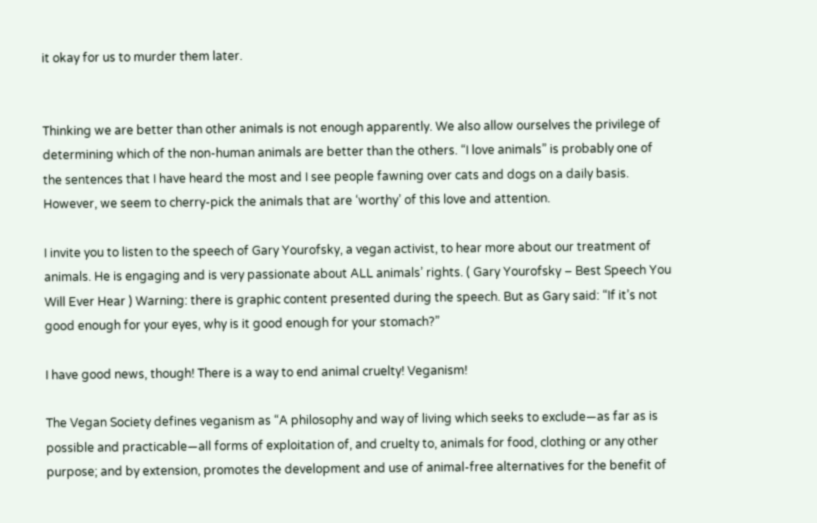it okay for us to murder them later.


Thinking we are better than other animals is not enough apparently. We also allow ourselves the privilege of determining which of the non-human animals are better than the others. “I love animals” is probably one of the sentences that I have heard the most and I see people fawning over cats and dogs on a daily basis.  However, we seem to cherry-pick the animals that are ‘worthy’ of this love and attention.

I invite you to listen to the speech of Gary Yourofsky, a vegan activist, to hear more about our treatment of animals. He is engaging and is very passionate about ALL animals’ rights. ( Gary Yourofsky – Best Speech You Will Ever Hear ) Warning: there is graphic content presented during the speech. But as Gary said: “If it’s not good enough for your eyes, why is it good enough for your stomach?”

I have good news, though! There is a way to end animal cruelty! Veganism!

The Vegan Society defines veganism as “A philosophy and way of living which seeks to exclude—as far as is possible and practicable—all forms of exploitation of, and cruelty to, animals for food, clothing or any other purpose; and by extension, promotes the development and use of animal-free alternatives for the benefit of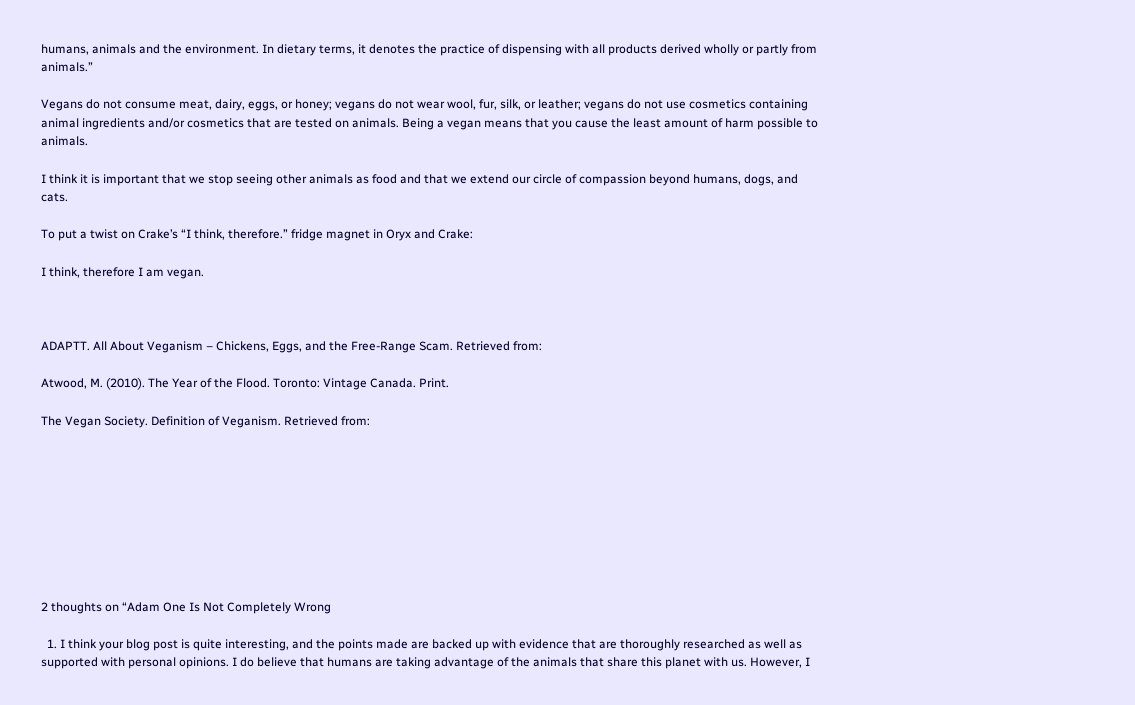humans, animals and the environment. In dietary terms, it denotes the practice of dispensing with all products derived wholly or partly from animals.”

Vegans do not consume meat, dairy, eggs, or honey; vegans do not wear wool, fur, silk, or leather; vegans do not use cosmetics containing animal ingredients and/or cosmetics that are tested on animals. Being a vegan means that you cause the least amount of harm possible to animals.

I think it is important that we stop seeing other animals as food and that we extend our circle of compassion beyond humans, dogs, and cats.

To put a twist on Crake’s “I think, therefore.” fridge magnet in Oryx and Crake:

I think, therefore I am vegan.



ADAPTT. All About Veganism – Chickens, Eggs, and the Free-Range Scam. Retrieved from:

Atwood, M. (2010). The Year of the Flood. Toronto: Vintage Canada. Print.

The Vegan Society. Definition of Veganism. Retrieved from:









2 thoughts on “Adam One Is Not Completely Wrong

  1. I think your blog post is quite interesting, and the points made are backed up with evidence that are thoroughly researched as well as supported with personal opinions. I do believe that humans are taking advantage of the animals that share this planet with us. However, I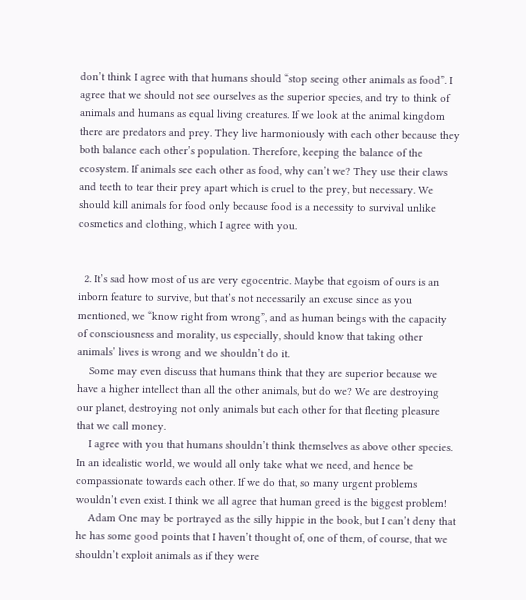don’t think I agree with that humans should “stop seeing other animals as food”. I agree that we should not see ourselves as the superior species, and try to think of animals and humans as equal living creatures. If we look at the animal kingdom there are predators and prey. They live harmoniously with each other because they both balance each other’s population. Therefore, keeping the balance of the ecosystem. If animals see each other as food, why can’t we? They use their claws and teeth to tear their prey apart which is cruel to the prey, but necessary. We should kill animals for food only because food is a necessity to survival unlike cosmetics and clothing, which I agree with you.


  2. It’s sad how most of us are very egocentric. Maybe that egoism of ours is an inborn feature to survive, but that’s not necessarily an excuse since as you mentioned, we “know right from wrong”, and as human beings with the capacity of consciousness and morality, us especially, should know that taking other animals’ lives is wrong and we shouldn’t do it.
    Some may even discuss that humans think that they are superior because we have a higher intellect than all the other animals, but do we? We are destroying our planet, destroying not only animals but each other for that fleeting pleasure that we call money.
    I agree with you that humans shouldn’t think themselves as above other species. In an idealistic world, we would all only take what we need, and hence be compassionate towards each other. If we do that, so many urgent problems wouldn’t even exist. I think we all agree that human greed is the biggest problem!
    Adam One may be portrayed as the silly hippie in the book, but I can’t deny that he has some good points that I haven’t thought of, one of them, of course, that we shouldn’t exploit animals as if they were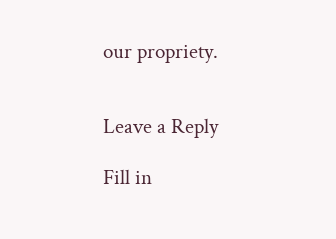our propriety.


Leave a Reply

Fill in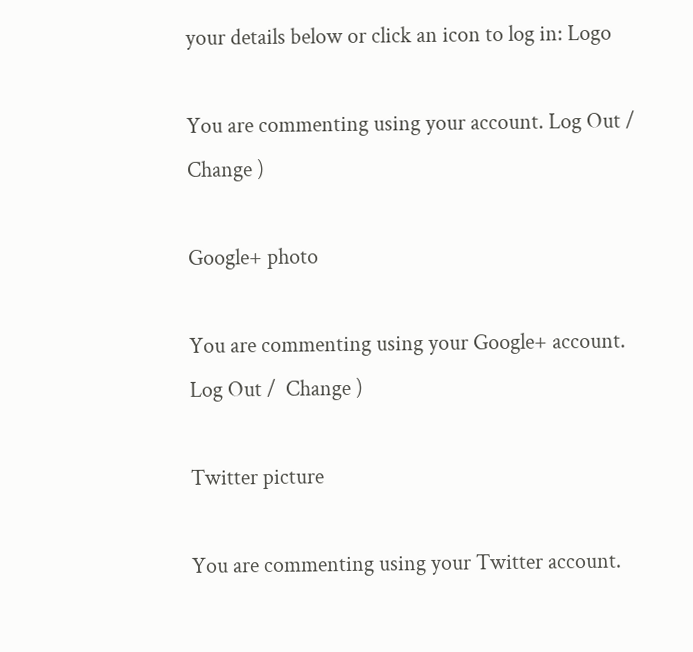your details below or click an icon to log in: Logo

You are commenting using your account. Log Out /  Change )

Google+ photo

You are commenting using your Google+ account. Log Out /  Change )

Twitter picture

You are commenting using your Twitter account.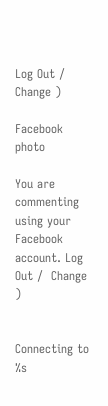Log Out /  Change )

Facebook photo

You are commenting using your Facebook account. Log Out /  Change )


Connecting to %s